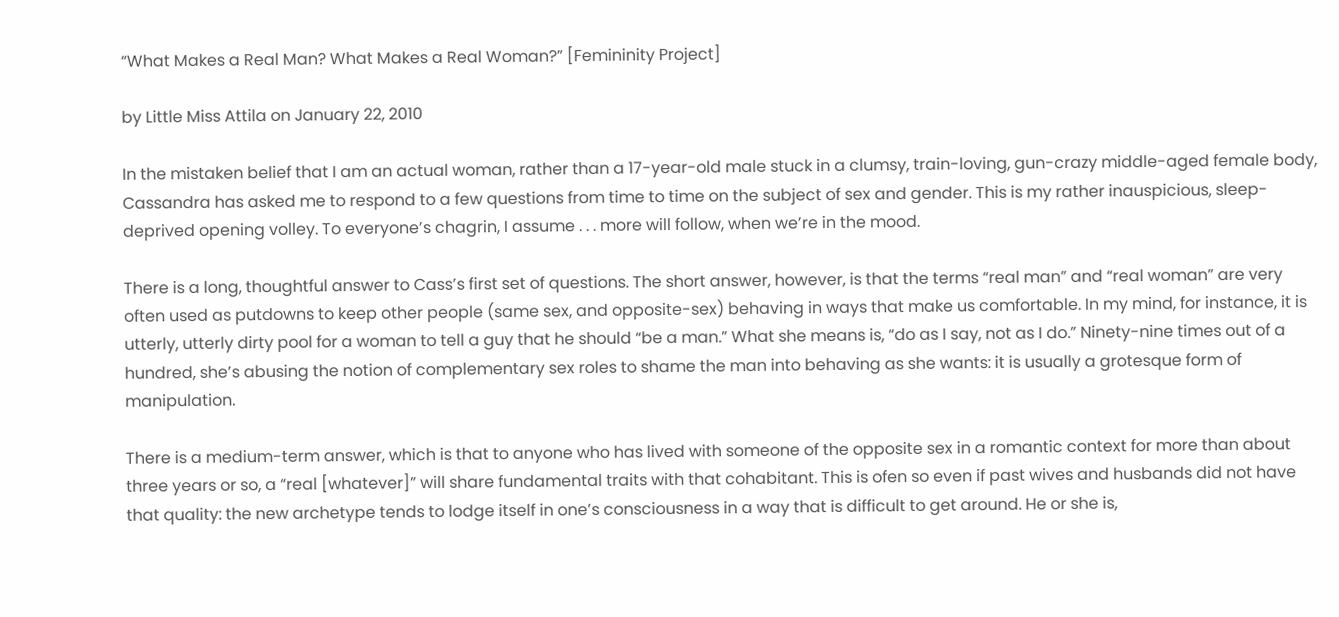“What Makes a Real Man? What Makes a Real Woman?” [Femininity Project]

by Little Miss Attila on January 22, 2010

In the mistaken belief that I am an actual woman, rather than a 17-year-old male stuck in a clumsy, train-loving, gun-crazy middle-aged female body, Cassandra has asked me to respond to a few questions from time to time on the subject of sex and gender. This is my rather inauspicious, sleep-deprived opening volley. To everyone’s chagrin, I assume . . . more will follow, when we’re in the mood.

There is a long, thoughtful answer to Cass’s first set of questions. The short answer, however, is that the terms “real man” and “real woman” are very often used as putdowns to keep other people (same sex, and opposite-sex) behaving in ways that make us comfortable. In my mind, for instance, it is utterly, utterly dirty pool for a woman to tell a guy that he should “be a man.” What she means is, “do as I say, not as I do.” Ninety-nine times out of a hundred, she’s abusing the notion of complementary sex roles to shame the man into behaving as she wants: it is usually a grotesque form of manipulation.

There is a medium-term answer, which is that to anyone who has lived with someone of the opposite sex in a romantic context for more than about three years or so, a “real [whatever]” will share fundamental traits with that cohabitant. This is ofen so even if past wives and husbands did not have that quality: the new archetype tends to lodge itself in one’s consciousness in a way that is difficult to get around. He or she is,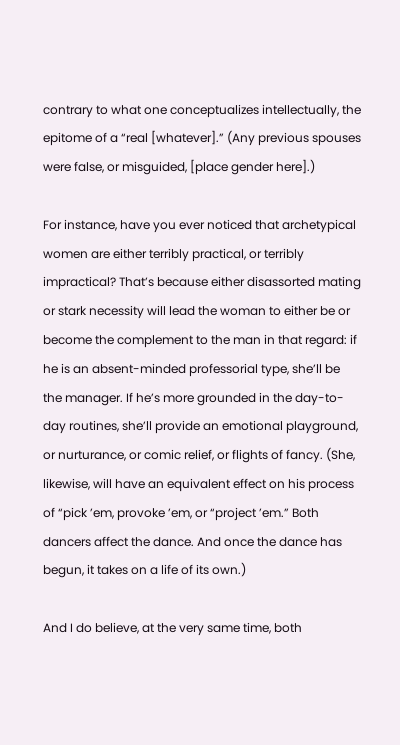contrary to what one conceptualizes intellectually, the epitome of a “real [whatever].” (Any previous spouses were false, or misguided, [place gender here].)

For instance, have you ever noticed that archetypical women are either terribly practical, or terribly impractical? That’s because either disassorted mating or stark necessity will lead the woman to either be or become the complement to the man in that regard: if he is an absent-minded professorial type, she’ll be the manager. If he’s more grounded in the day-to-day routines, she’ll provide an emotional playground, or nurturance, or comic relief, or flights of fancy. (She, likewise, will have an equivalent effect on his process of “pick ’em, provoke ’em, or “project ’em.” Both dancers affect the dance. And once the dance has begun, it takes on a life of its own.)

And I do believe, at the very same time, both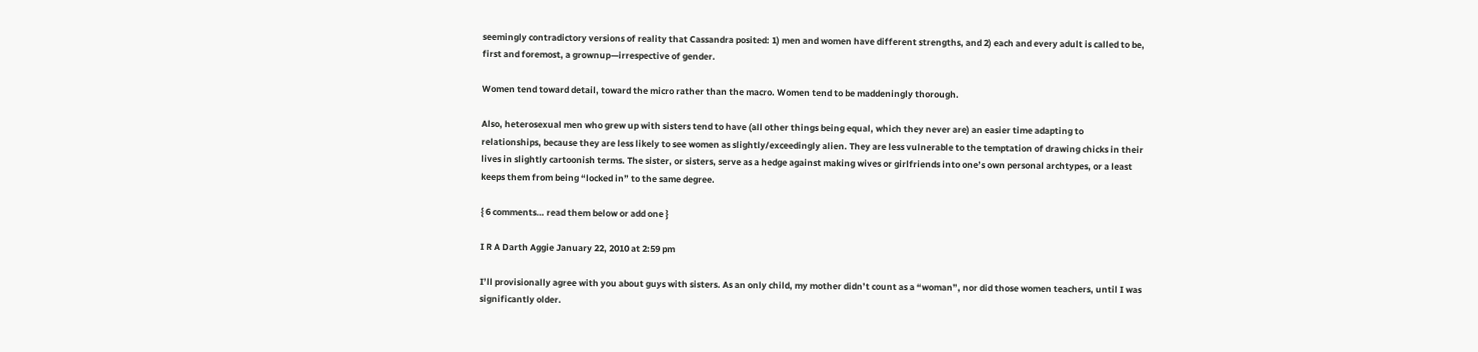seemingly contradictory versions of reality that Cassandra posited: 1) men and women have different strengths, and 2) each and every adult is called to be, first and foremost, a grownup—irrespective of gender.

Women tend toward detail, toward the micro rather than the macro. Women tend to be maddeningly thorough.

Also, heterosexual men who grew up with sisters tend to have (all other things being equal, which they never are) an easier time adapting to relationships, because they are less likely to see women as slightly/exceedingly alien. They are less vulnerable to the temptation of drawing chicks in their lives in slightly cartoonish terms. The sister, or sisters, serve as a hedge against making wives or girlfriends into one’s own personal archtypes, or a least keeps them from being “locked in” to the same degree.

{ 6 comments… read them below or add one }

I R A Darth Aggie January 22, 2010 at 2:59 pm

I’ll provisionally agree with you about guys with sisters. As an only child, my mother didn’t count as a “woman”, nor did those women teachers, until I was significantly older.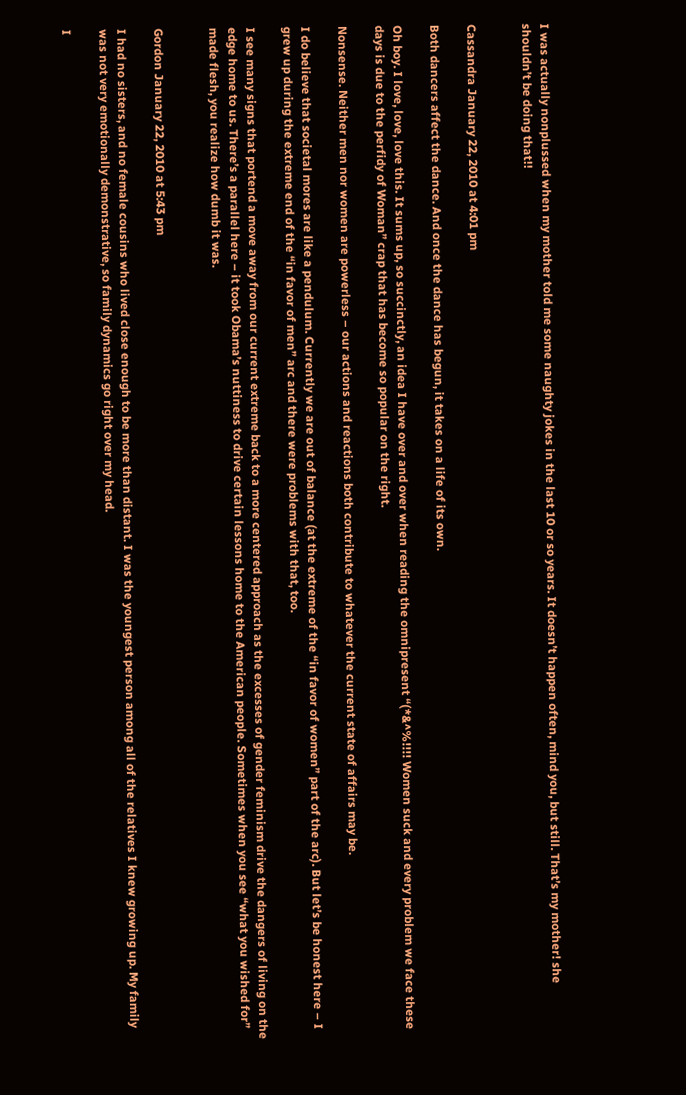I was actually nonplussed when my mother told me some naughty jokes in the last 10 or so years. It doesn’t happen often, mind you, but still. That’s my mother! she shouldn’t be doing that!!


Cassandra January 22, 2010 at 4:01 pm

Both dancers affect the dance. And once the dance has begun, it takes on a life of its own.

Oh boy. I love, love, love this. It sums up, so succinctly, an idea I have over and over when reading the omnipresent “(*&^%!!!! Women suck and every problem we face these days is due to the perfidy of Woman” crap that has become so popular on the right.

Nonsense. Neither men nor women are powerless – our actions and reactions both contribute to whatever the current state of affairs may be.

I do believe that societal mores are like a pendulum. Currently we are out of balance (at the extreme of the “in favor of women” part of the arc). But let’s be honest here – I grew up during the extreme end of the “in favor of men” arc and there were problems with that, too.

I see many signs that portend a move away from our current extreme back to a more centered approach as the excesses of gender feminism drive the dangers of living on the edge home to us. There’s a parallel here – it took Obama’s nuttiness to drive certain lessons home to the American people. Sometimes when you see “what you wished for” made flesh, you realize how dumb it was.


Gordon January 22, 2010 at 5:43 pm

I had no sisters, and no female cousins who lived close enough to be more than distant. I was the youngest person among all of the relatives I knew growing up. My family was not very emotionally demonstrative, so family dynamics go right over my head.

I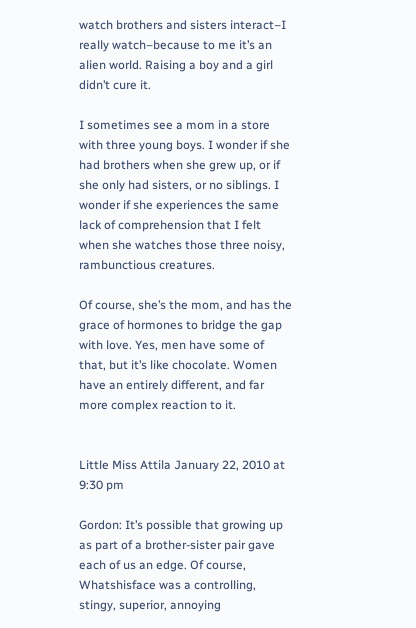watch brothers and sisters interact–I really watch–because to me it’s an alien world. Raising a boy and a girl didn’t cure it.

I sometimes see a mom in a store with three young boys. I wonder if she had brothers when she grew up, or if she only had sisters, or no siblings. I wonder if she experiences the same lack of comprehension that I felt when she watches those three noisy, rambunctious creatures.

Of course, she’s the mom, and has the grace of hormones to bridge the gap with love. Yes, men have some of that, but it’s like chocolate. Women have an entirely different, and far more complex reaction to it.


Little Miss Attila January 22, 2010 at 9:30 pm

Gordon: It’s possible that growing up as part of a brother-sister pair gave each of us an edge. Of course, Whatshisface was a controlling, stingy, superior, annoying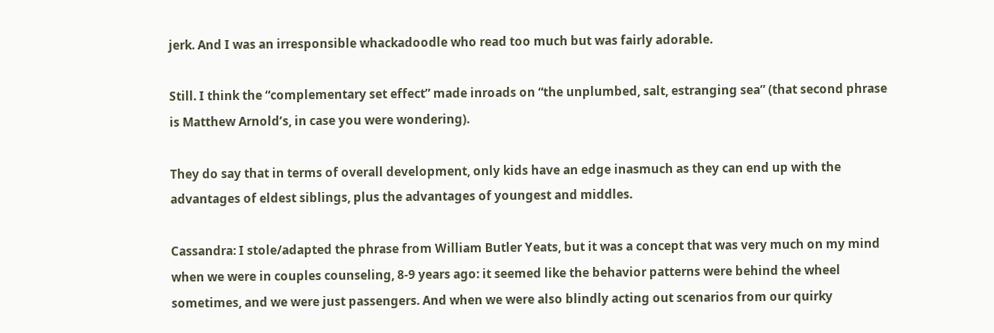jerk. And I was an irresponsible whackadoodle who read too much but was fairly adorable.

Still. I think the “complementary set effect” made inroads on “the unplumbed, salt, estranging sea” (that second phrase is Matthew Arnold’s, in case you were wondering).

They do say that in terms of overall development, only kids have an edge inasmuch as they can end up with the advantages of eldest siblings, plus the advantages of youngest and middles.

Cassandra: I stole/adapted the phrase from William Butler Yeats, but it was a concept that was very much on my mind when we were in couples counseling, 8-9 years ago: it seemed like the behavior patterns were behind the wheel sometimes, and we were just passengers. And when we were also blindly acting out scenarios from our quirky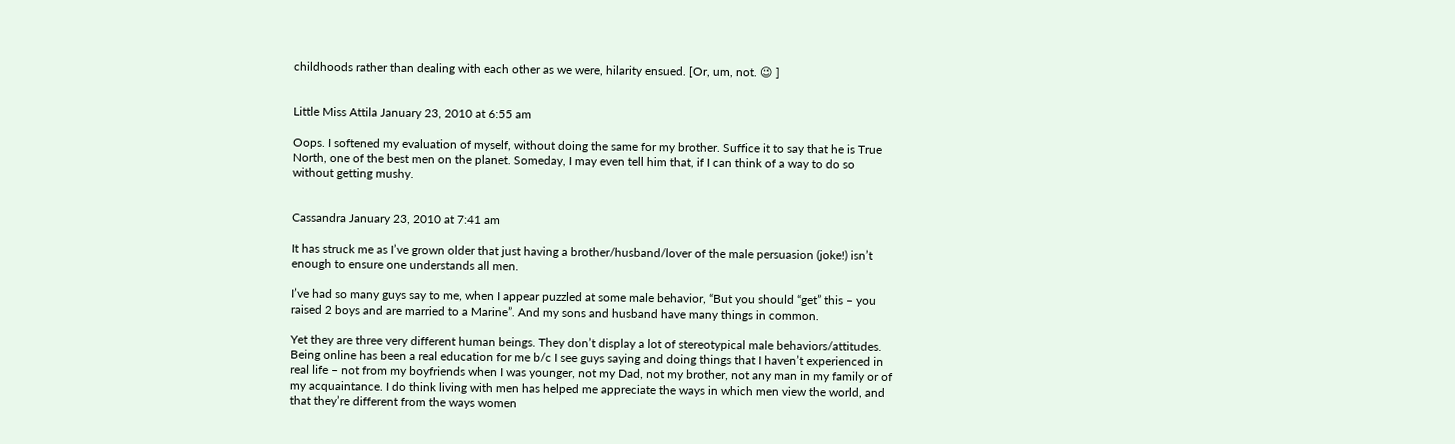childhoods rather than dealing with each other as we were, hilarity ensued. [Or, um, not. 😉 ]


Little Miss Attila January 23, 2010 at 6:55 am

Oops. I softened my evaluation of myself, without doing the same for my brother. Suffice it to say that he is True North, one of the best men on the planet. Someday, I may even tell him that, if I can think of a way to do so without getting mushy.


Cassandra January 23, 2010 at 7:41 am

It has struck me as I’ve grown older that just having a brother/husband/lover of the male persuasion (joke!) isn’t enough to ensure one understands all men.

I’ve had so many guys say to me, when I appear puzzled at some male behavior, “But you should “get” this – you raised 2 boys and are married to a Marine”. And my sons and husband have many things in common.

Yet they are three very different human beings. They don’t display a lot of stereotypical male behaviors/attitudes. Being online has been a real education for me b/c I see guys saying and doing things that I haven’t experienced in real life – not from my boyfriends when I was younger, not my Dad, not my brother, not any man in my family or of my acquaintance. I do think living with men has helped me appreciate the ways in which men view the world, and that they’re different from the ways women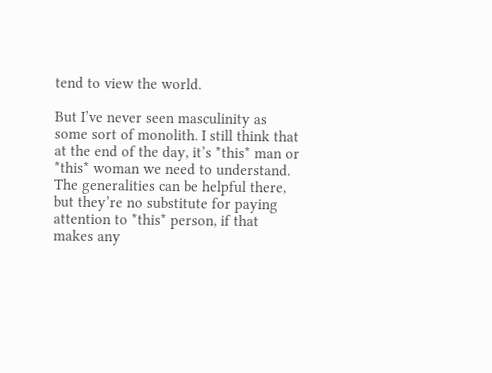tend to view the world.

But I’ve never seen masculinity as some sort of monolith. I still think that at the end of the day, it’s *this* man or *this* woman we need to understand. The generalities can be helpful there, but they’re no substitute for paying attention to *this* person, if that makes any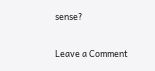sense?


Leave a Comment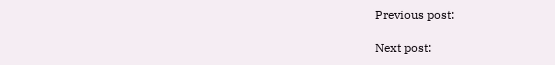Previous post:

Next post: